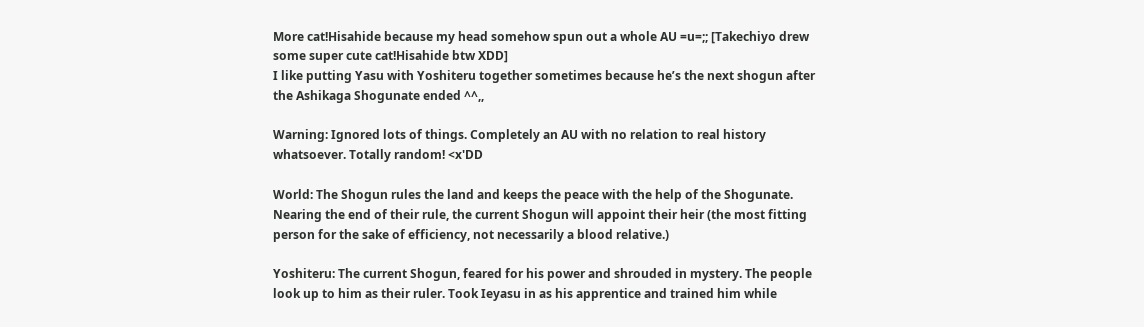More cat!Hisahide because my head somehow spun out a whole AU =u=;; [Takechiyo drew some super cute cat!Hisahide btw XDD]
I like putting Yasu with Yoshiteru together sometimes because he’s the next shogun after the Ashikaga Shogunate ended ^^,,

Warning: Ignored lots of things. Completely an AU with no relation to real history whatsoever. Totally random! <x'DD

World: The Shogun rules the land and keeps the peace with the help of the Shogunate. Nearing the end of their rule, the current Shogun will appoint their heir (the most fitting person for the sake of efficiency, not necessarily a blood relative.)

Yoshiteru: The current Shogun, feared for his power and shrouded in mystery. The people look up to him as their ruler. Took Ieyasu in as his apprentice and trained him while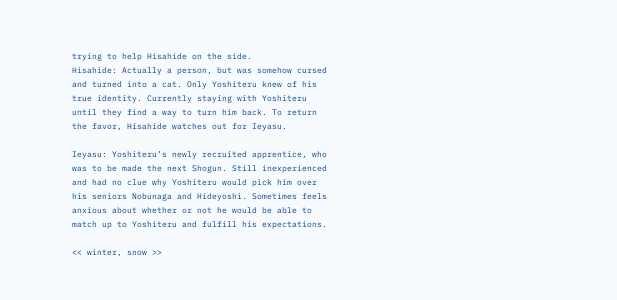trying to help Hisahide on the side.
Hisahide: Actually a person, but was somehow cursed and turned into a cat. Only Yoshiteru knew of his true identity. Currently staying with Yoshiteru until they find a way to turn him back. To return the favor, Hisahide watches out for Ieyasu.

Ieyasu: Yoshiteru’s newly recruited apprentice, who was to be made the next Shogun. Still inexperienced and had no clue why Yoshiteru would pick him over his seniors Nobunaga and Hideyoshi. Sometimes feels anxious about whether or not he would be able to match up to Yoshiteru and fulfill his expectations.

<< winter, snow >>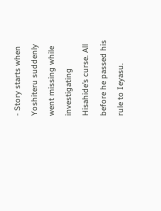- Story starts when Yoshiteru suddenly went missing while investigating Hisahide’s curse. All before he passed his rule to Ieyasu.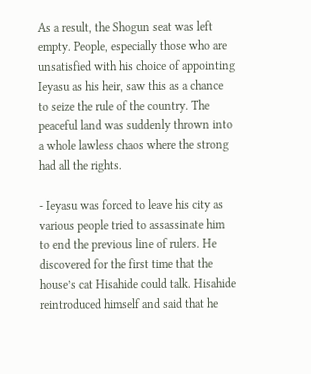As a result, the Shogun seat was left empty. People, especially those who are unsatisfied with his choice of appointing Ieyasu as his heir, saw this as a chance to seize the rule of the country. The peaceful land was suddenly thrown into a whole lawless chaos where the strong had all the rights.

- Ieyasu was forced to leave his city as various people tried to assassinate him to end the previous line of rulers. He discovered for the first time that the house’s cat Hisahide could talk. Hisahide reintroduced himself and said that he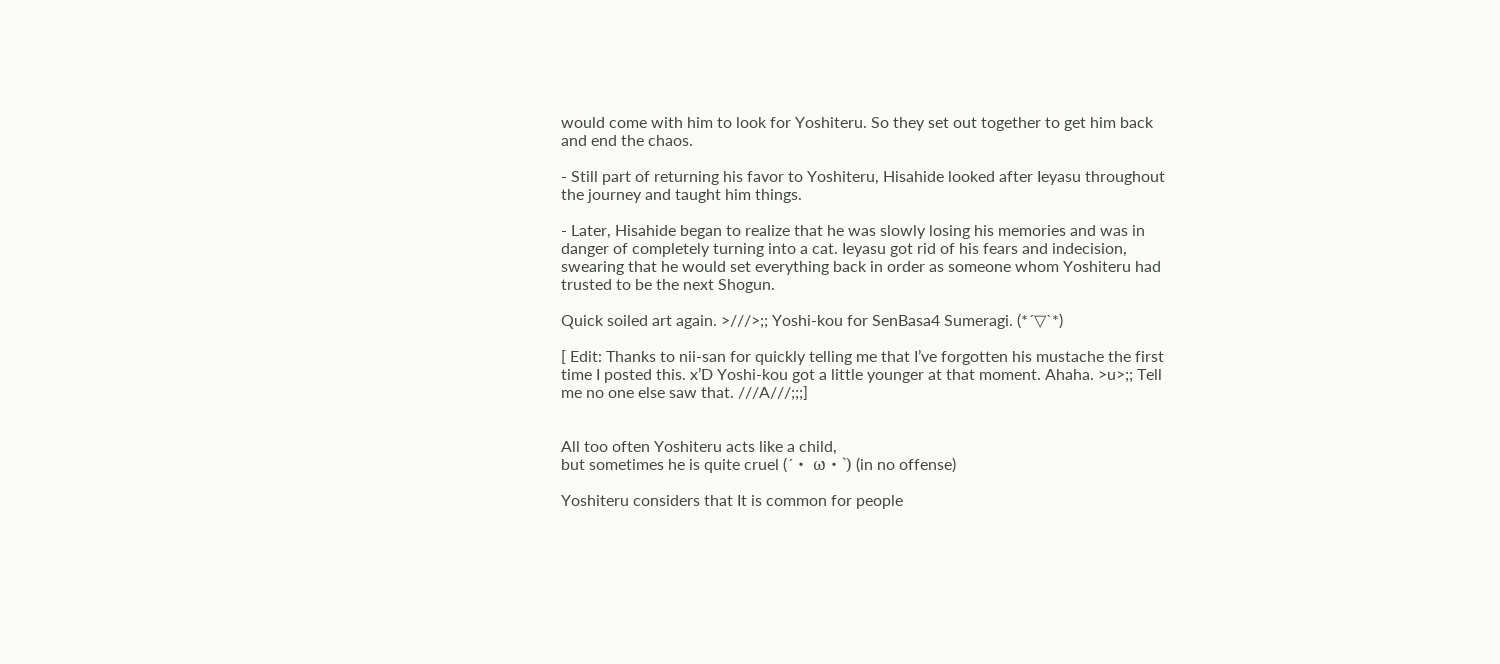would come with him to look for Yoshiteru. So they set out together to get him back and end the chaos.

- Still part of returning his favor to Yoshiteru, Hisahide looked after Ieyasu throughout the journey and taught him things.

- Later, Hisahide began to realize that he was slowly losing his memories and was in danger of completely turning into a cat. Ieyasu got rid of his fears and indecision, swearing that he would set everything back in order as someone whom Yoshiteru had trusted to be the next Shogun.

Quick soiled art again. >///>;; Yoshi-kou for SenBasa4 Sumeragi. (*´▽`*)

[ Edit: Thanks to nii-san for quickly telling me that I’ve forgotten his mustache the first time I posted this. x’D Yoshi-kou got a little younger at that moment. Ahaha. >u>;; Tell me no one else saw that. ///A///;;;]


All too often Yoshiteru acts like a child,
but sometimes he is quite cruel (´・ ω・`) (in no offense)

Yoshiteru considers that It is common for people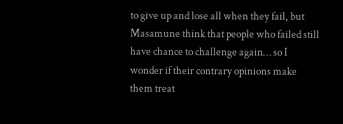to give up and lose all when they fail, but Masamune think that people who failed still have chance to challenge again… so I wonder if their contrary opinions make them treat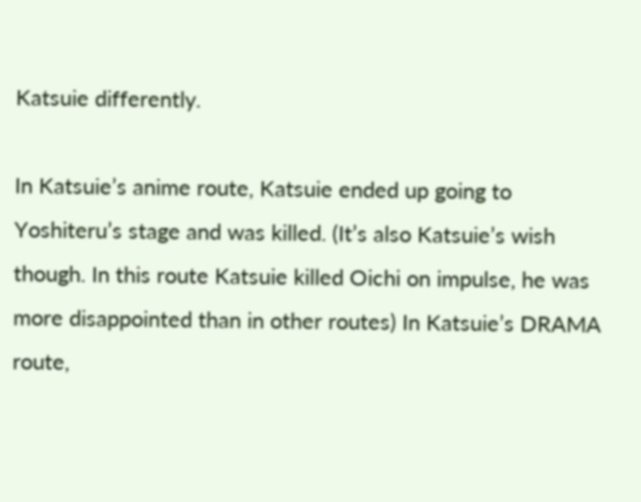Katsuie differently.

In Katsuie’s anime route, Katsuie ended up going to Yoshiteru’s stage and was killed. (It’s also Katsuie’s wish though. In this route Katsuie killed Oichi on impulse, he was more disappointed than in other routes) In Katsuie’s DRAMA route,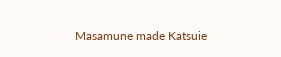Masamune made Katsuie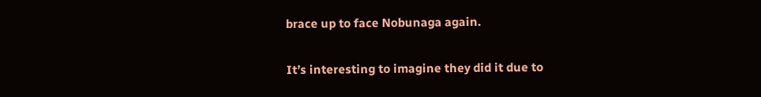brace up to face Nobunaga again.

It’s interesting to imagine they did it due to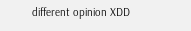different opinion XDD